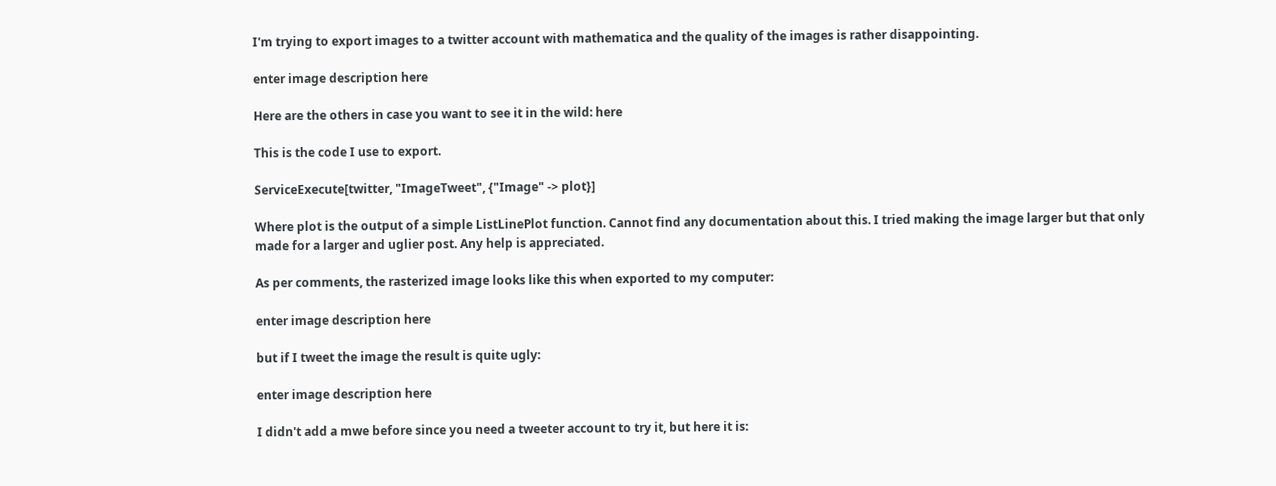I'm trying to export images to a twitter account with mathematica and the quality of the images is rather disappointing.

enter image description here

Here are the others in case you want to see it in the wild: here

This is the code I use to export.

ServiceExecute[twitter, "ImageTweet", {"Image" -> plot}]

Where plot is the output of a simple ListLinePlot function. Cannot find any documentation about this. I tried making the image larger but that only made for a larger and uglier post. Any help is appreciated.

As per comments, the rasterized image looks like this when exported to my computer:

enter image description here

but if I tweet the image the result is quite ugly:

enter image description here

I didn't add a mwe before since you need a tweeter account to try it, but here it is: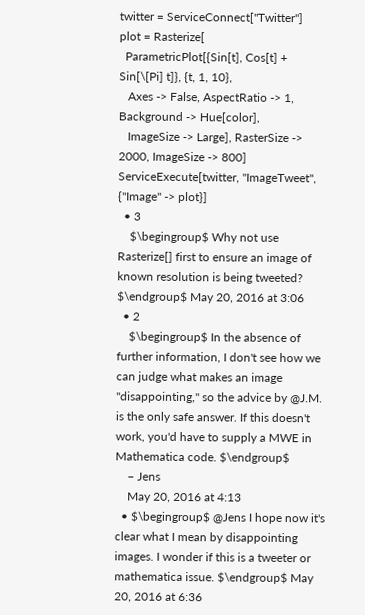twitter = ServiceConnect["Twitter"]
plot = Rasterize[
  ParametricPlot[{Sin[t], Cos[t] + Sin[\[Pi] t]}, {t, 1, 10},
   Axes -> False, AspectRatio -> 1, Background -> Hue[color],
   ImageSize -> Large], RasterSize -> 2000, ImageSize -> 800]
ServiceExecute[twitter, "ImageTweet", {"Image" -> plot}]
  • 3
    $\begingroup$ Why not use Rasterize[] first to ensure an image of known resolution is being tweeted? $\endgroup$ May 20, 2016 at 3:06
  • 2
    $\begingroup$ In the absence of further information, I don't see how we can judge what makes an image "disappointing," so the advice by @J.M. is the only safe answer. If this doesn't work, you'd have to supply a MWE in Mathematica code. $\endgroup$
    – Jens
    May 20, 2016 at 4:13
  • $\begingroup$ @Jens I hope now it's clear what I mean by disappointing images. I wonder if this is a tweeter or mathematica issue. $\endgroup$ May 20, 2016 at 6:36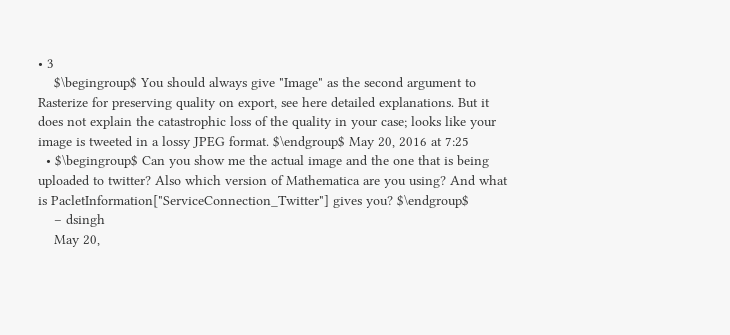• 3
    $\begingroup$ You should always give "Image" as the second argument to Rasterize for preserving quality on export, see here detailed explanations. But it does not explain the catastrophic loss of the quality in your case; looks like your image is tweeted in a lossy JPEG format. $\endgroup$ May 20, 2016 at 7:25
  • $\begingroup$ Can you show me the actual image and the one that is being uploaded to twitter? Also which version of Mathematica are you using? And what is PacletInformation["ServiceConnection_Twitter"] gives you? $\endgroup$
    – dsingh
    May 20,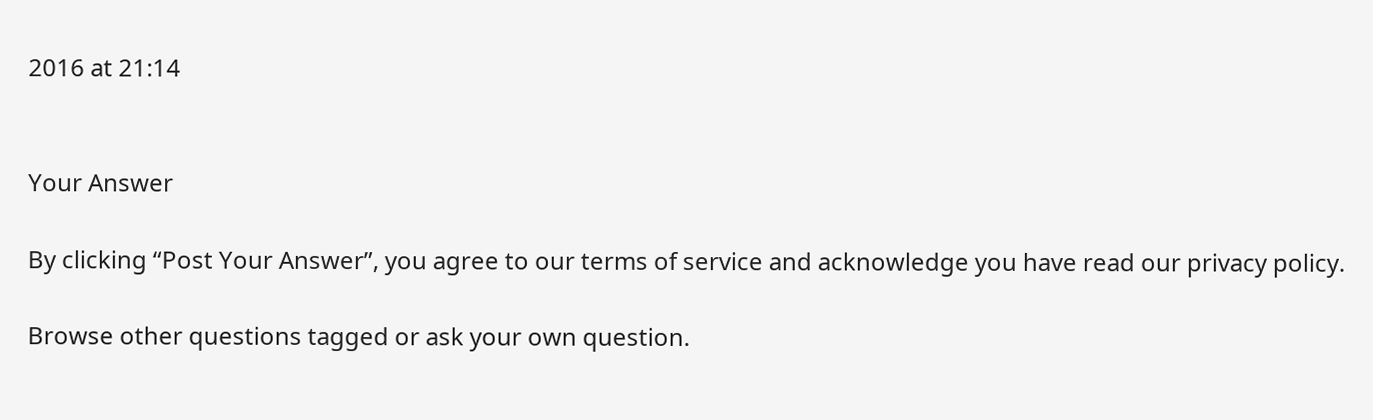2016 at 21:14


Your Answer

By clicking “Post Your Answer”, you agree to our terms of service and acknowledge you have read our privacy policy.

Browse other questions tagged or ask your own question.